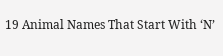19 Animal Names That Start With ‘N’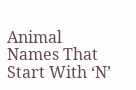Animal Names That Start With ‘N’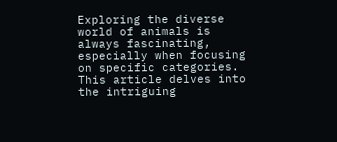Exploring the diverse world of animals is always fascinating, especially when focusing on specific categories. This article delves into the intriguing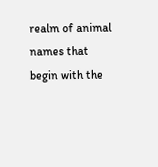realm of animal names that begin with the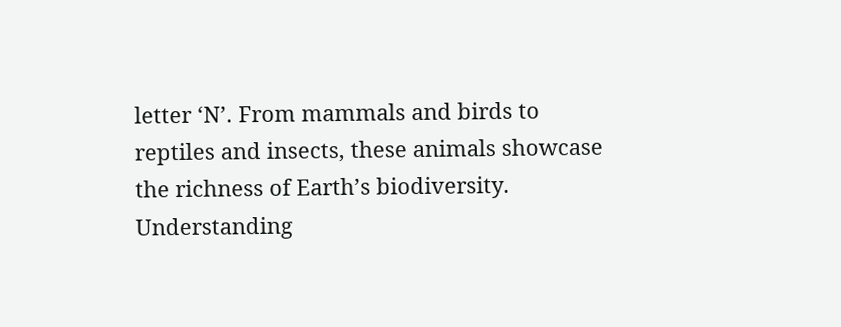letter ‘N’. From mammals and birds to reptiles and insects, these animals showcase the richness of Earth’s biodiversity. Understanding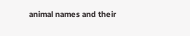animal names and their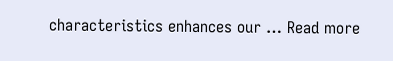characteristics enhances our … Read more